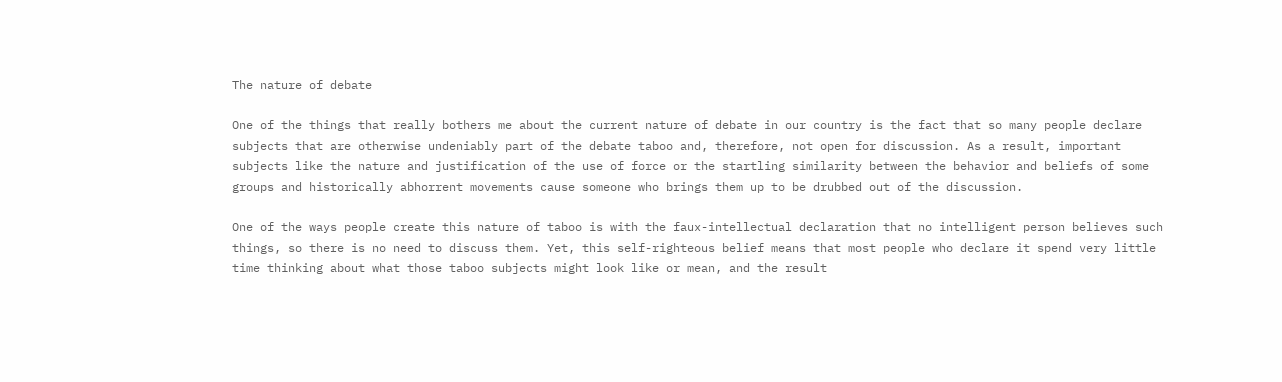The nature of debate

One of the things that really bothers me about the current nature of debate in our country is the fact that so many people declare subjects that are otherwise undeniably part of the debate taboo and, therefore, not open for discussion. As a result, important subjects like the nature and justification of the use of force or the startling similarity between the behavior and beliefs of some groups and historically abhorrent movements cause someone who brings them up to be drubbed out of the discussion.

One of the ways people create this nature of taboo is with the faux-intellectual declaration that no intelligent person believes such things, so there is no need to discuss them. Yet, this self-righteous belief means that most people who declare it spend very little time thinking about what those taboo subjects might look like or mean, and the result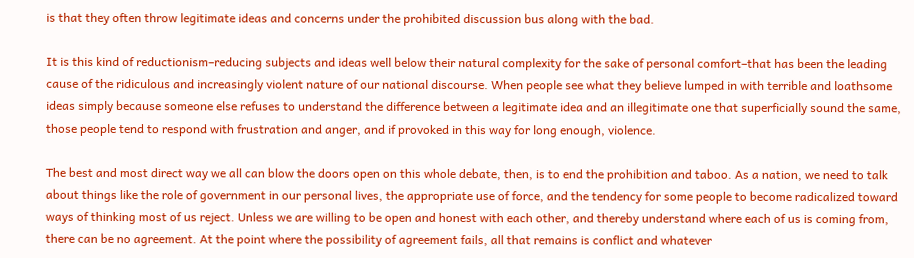is that they often throw legitimate ideas and concerns under the prohibited discussion bus along with the bad.

It is this kind of reductionism–reducing subjects and ideas well below their natural complexity for the sake of personal comfort–that has been the leading cause of the ridiculous and increasingly violent nature of our national discourse. When people see what they believe lumped in with terrible and loathsome ideas simply because someone else refuses to understand the difference between a legitimate idea and an illegitimate one that superficially sound the same, those people tend to respond with frustration and anger, and if provoked in this way for long enough, violence.

The best and most direct way we all can blow the doors open on this whole debate, then, is to end the prohibition and taboo. As a nation, we need to talk about things like the role of government in our personal lives, the appropriate use of force, and the tendency for some people to become radicalized toward ways of thinking most of us reject. Unless we are willing to be open and honest with each other, and thereby understand where each of us is coming from, there can be no agreement. At the point where the possibility of agreement fails, all that remains is conflict and whatever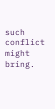such conflict might bring.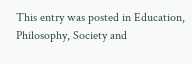This entry was posted in Education, Philosophy, Society and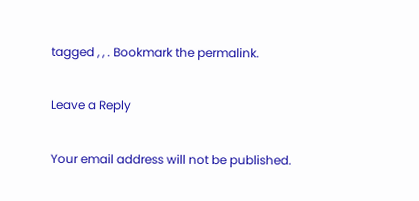tagged , , . Bookmark the permalink.

Leave a Reply

Your email address will not be published.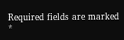Required fields are marked *